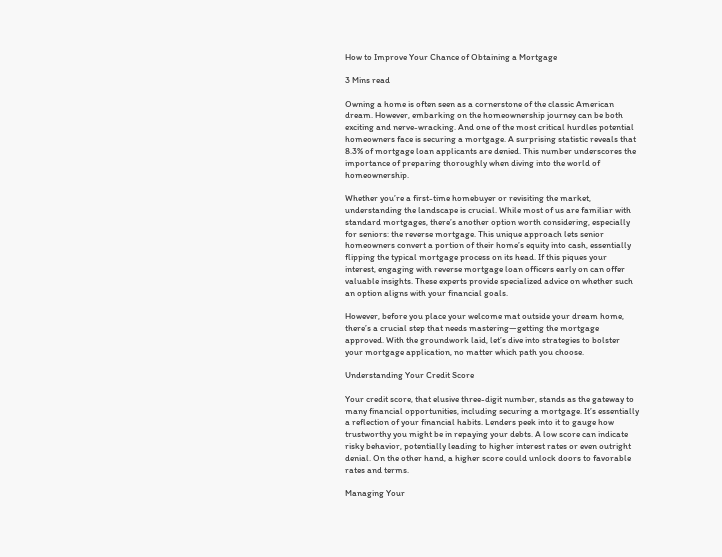How to Improve Your Chance of Obtaining a Mortgage

3 Mins read

Owning a home is often seen as a cornerstone of the classic American dream. However, embarking on the homeownership journey can be both exciting and nerve-wracking. And one of the most critical hurdles potential homeowners face is securing a mortgage. A surprising statistic reveals that 8.3% of mortgage loan applicants are denied. This number underscores the importance of preparing thoroughly when diving into the world of homeownership.

Whether you’re a first-time homebuyer or revisiting the market, understanding the landscape is crucial. While most of us are familiar with standard mortgages, there’s another option worth considering, especially for seniors: the reverse mortgage. This unique approach lets senior homeowners convert a portion of their home’s equity into cash, essentially flipping the typical mortgage process on its head. If this piques your interest, engaging with reverse mortgage loan officers early on can offer valuable insights. These experts provide specialized advice on whether such an option aligns with your financial goals.

However, before you place your welcome mat outside your dream home, there’s a crucial step that needs mastering—getting the mortgage approved. With the groundwork laid, let’s dive into strategies to bolster your mortgage application, no matter which path you choose.

Understanding Your Credit Score

Your credit score, that elusive three-digit number, stands as the gateway to many financial opportunities, including securing a mortgage. It’s essentially a reflection of your financial habits. Lenders peek into it to gauge how trustworthy you might be in repaying your debts. A low score can indicate risky behavior, potentially leading to higher interest rates or even outright denial. On the other hand, a higher score could unlock doors to favorable rates and terms.

Managing Your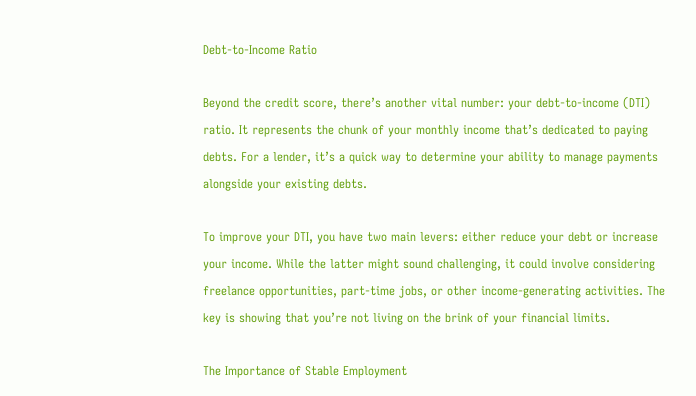Debt-to-Income Ratio

Beyond the credit score, there’s another vital number: your debt-to-income (DTI) ratio. It represents the chunk of your monthly income that’s dedicated to paying debts. For a lender, it’s a quick way to determine your ability to manage payments alongside your existing debts.

To improve your DTI, you have two main levers: either reduce your debt or increase your income. While the latter might sound challenging, it could involve considering freelance opportunities, part-time jobs, or other income-generating activities. The key is showing that you’re not living on the brink of your financial limits.

The Importance of Stable Employment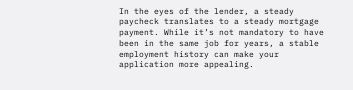In the eyes of the lender, a steady paycheck translates to a steady mortgage payment. While it’s not mandatory to have been in the same job for years, a stable employment history can make your application more appealing.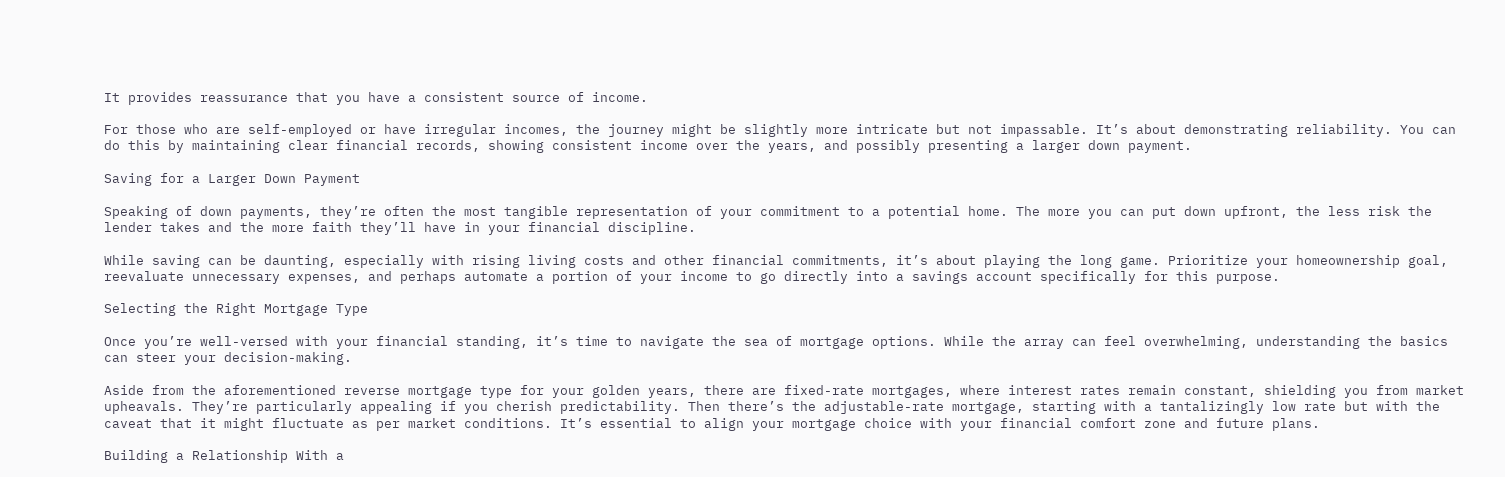It provides reassurance that you have a consistent source of income.

For those who are self-employed or have irregular incomes, the journey might be slightly more intricate but not impassable. It’s about demonstrating reliability. You can do this by maintaining clear financial records, showing consistent income over the years, and possibly presenting a larger down payment.

Saving for a Larger Down Payment

Speaking of down payments, they’re often the most tangible representation of your commitment to a potential home. The more you can put down upfront, the less risk the lender takes and the more faith they’ll have in your financial discipline.

While saving can be daunting, especially with rising living costs and other financial commitments, it’s about playing the long game. Prioritize your homeownership goal, reevaluate unnecessary expenses, and perhaps automate a portion of your income to go directly into a savings account specifically for this purpose.

Selecting the Right Mortgage Type

Once you’re well-versed with your financial standing, it’s time to navigate the sea of mortgage options. While the array can feel overwhelming, understanding the basics can steer your decision-making.

Aside from the aforementioned reverse mortgage type for your golden years, there are fixed-rate mortgages, where interest rates remain constant, shielding you from market upheavals. They’re particularly appealing if you cherish predictability. Then there’s the adjustable-rate mortgage, starting with a tantalizingly low rate but with the caveat that it might fluctuate as per market conditions. It’s essential to align your mortgage choice with your financial comfort zone and future plans.

Building a Relationship With a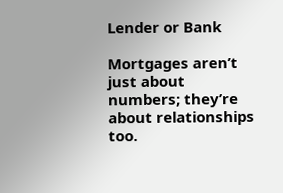Lender or Bank

Mortgages aren’t just about numbers; they’re about relationships too.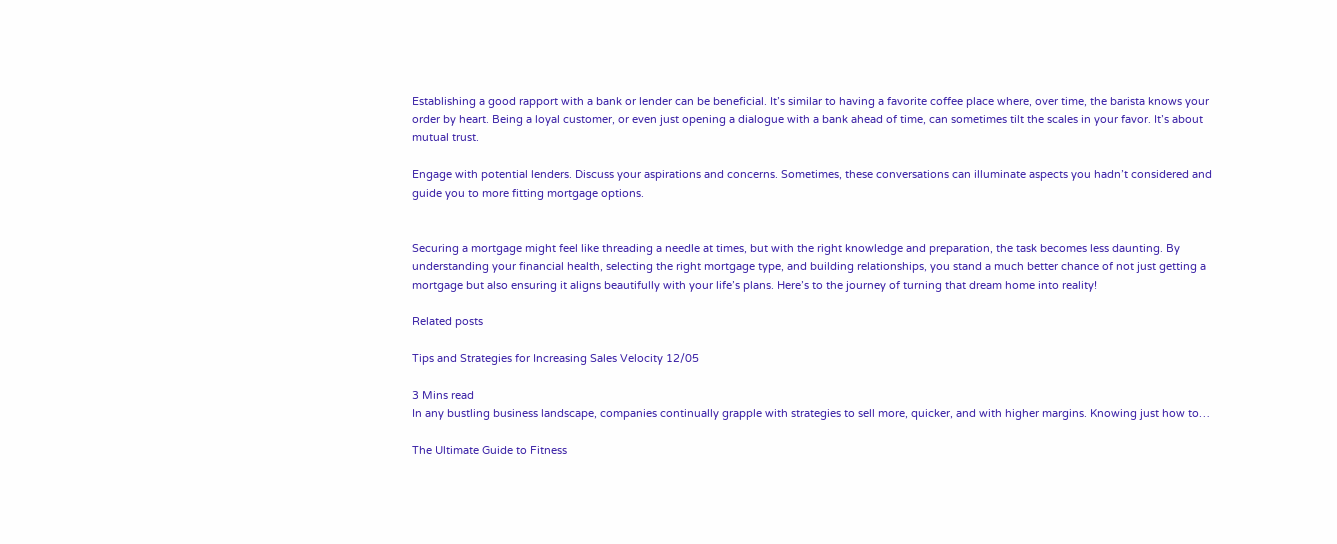Establishing a good rapport with a bank or lender can be beneficial. It’s similar to having a favorite coffee place where, over time, the barista knows your order by heart. Being a loyal customer, or even just opening a dialogue with a bank ahead of time, can sometimes tilt the scales in your favor. It’s about mutual trust.

Engage with potential lenders. Discuss your aspirations and concerns. Sometimes, these conversations can illuminate aspects you hadn’t considered and guide you to more fitting mortgage options.


Securing a mortgage might feel like threading a needle at times, but with the right knowledge and preparation, the task becomes less daunting. By understanding your financial health, selecting the right mortgage type, and building relationships, you stand a much better chance of not just getting a mortgage but also ensuring it aligns beautifully with your life’s plans. Here’s to the journey of turning that dream home into reality!

Related posts

Tips and Strategies for Increasing Sales Velocity 12/05

3 Mins read
In any bustling business landscape, companies continually grapple with strategies to sell more, quicker, and with higher margins. Knowing just how to…

The Ultimate Guide to Fitness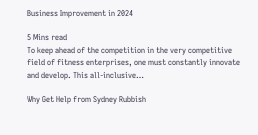Business Improvement in 2024

5 Mins read
To keep ahead of the competition in the very competitive field of fitness enterprises, one must constantly innovate and develop. This all-inclusive…

Why Get Help from Sydney Rubbish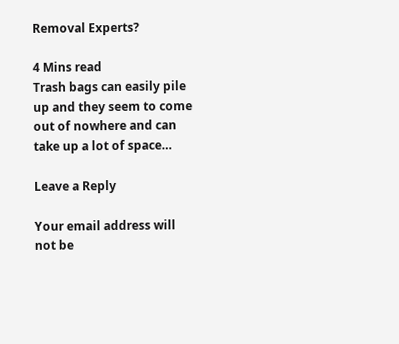Removal Experts?

4 Mins read
Trash bags can easily pile up and they seem to come out of nowhere and can take up a lot of space…

Leave a Reply

Your email address will not be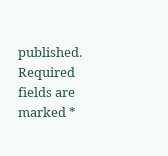published. Required fields are marked *